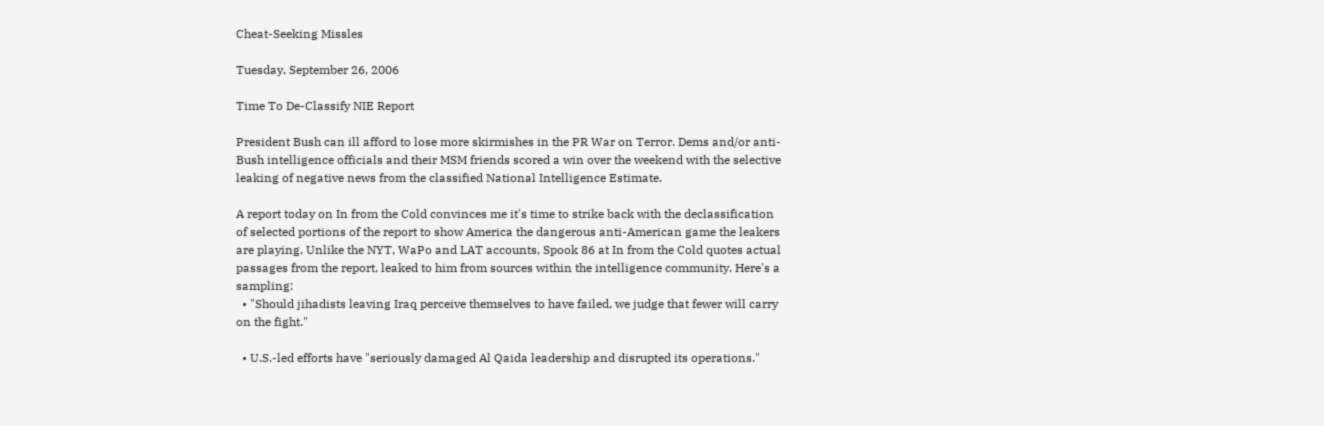Cheat-Seeking Missles

Tuesday, September 26, 2006

Time To De-Classify NIE Report

President Bush can ill afford to lose more skirmishes in the PR War on Terror. Dems and/or anti-Bush intelligence officials and their MSM friends scored a win over the weekend with the selective leaking of negative news from the classified National Intelligence Estimate.

A report today on In from the Cold convinces me it's time to strike back with the declassification of selected portions of the report to show America the dangerous anti-American game the leakers are playing. Unlike the NYT, WaPo and LAT accounts, Spook 86 at In from the Cold quotes actual passages from the report, leaked to him from sources within the intelligence community. Here's a sampling:
  • "Should jihadists leaving Iraq perceive themselves to have failed, we judge that fewer will carry on the fight."

  • U.S.-led efforts have "seriously damaged Al Qaida leadership and disrupted its operations."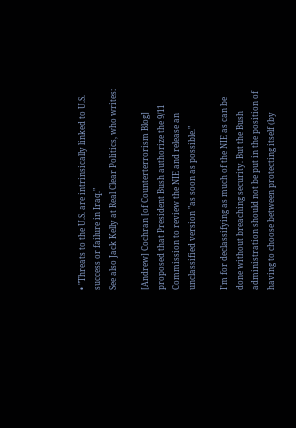• "Threats to the U.S. are intrinsically linked to U.S. success or failure in Iraq."
See also Jack Kelly at Real Clear Politics, who writes:

[Andrew] Cochran [of Counterterrorism Blog] proposed that President Bush authorize the 9/11 Commission to review the NIE and release an unclassified version "as soon as possible."

I'm for declassifying as much of the NIE as can be done without breaching security. But the Bush administration should not be put in the position of having to choose between protecting itself (by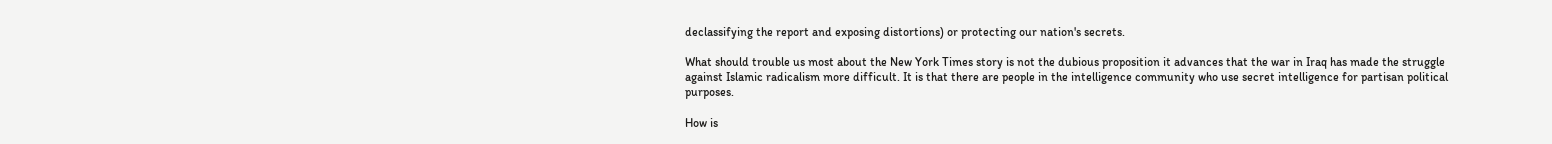declassifying the report and exposing distortions) or protecting our nation's secrets.

What should trouble us most about the New York Times story is not the dubious proposition it advances that the war in Iraq has made the struggle against Islamic radicalism more difficult. It is that there are people in the intelligence community who use secret intelligence for partisan political purposes.

How is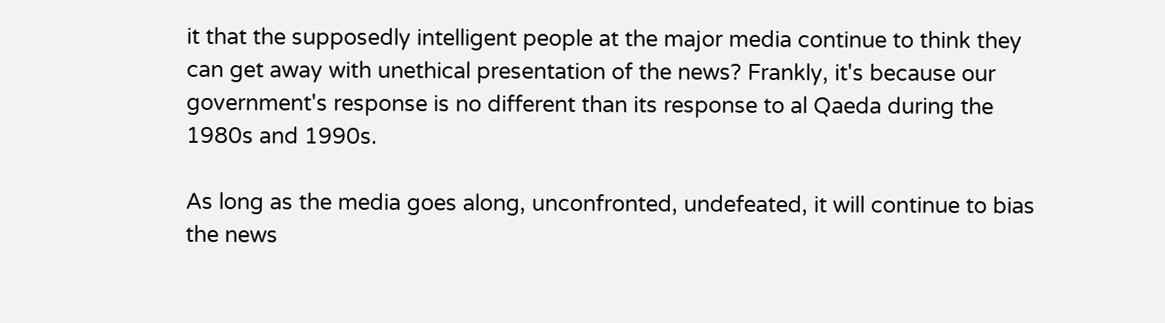it that the supposedly intelligent people at the major media continue to think they can get away with unethical presentation of the news? Frankly, it's because our government's response is no different than its response to al Qaeda during the 1980s and 1990s.

As long as the media goes along, unconfronted, undefeated, it will continue to bias the news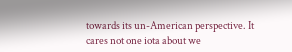towards its un-American perspective. It cares not one iota about we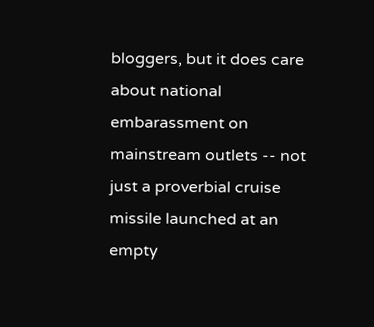bloggers, but it does care about national embarassment on mainstream outlets -- not just a proverbial cruise missile launched at an empty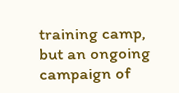training camp, but an ongoing campaign of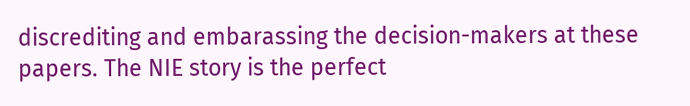discrediting and embarassing the decision-makers at these papers. The NIE story is the perfect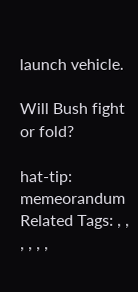launch vehicle.

Will Bush fight or fold?

hat-tip: memeorandum
Related Tags: , , , , , ,